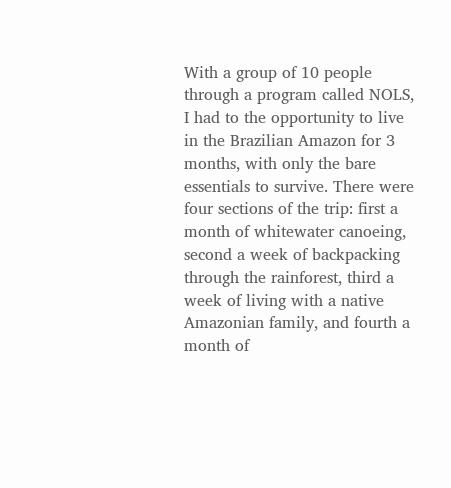With a group of 10 people through a program called NOLS, I had to the opportunity to live in the Brazilian Amazon for 3 months, with only the bare essentials to survive. There were four sections of the trip: first a month of whitewater canoeing, second a week of backpacking through the rainforest, third a week of living with a native Amazonian family, and fourth a month of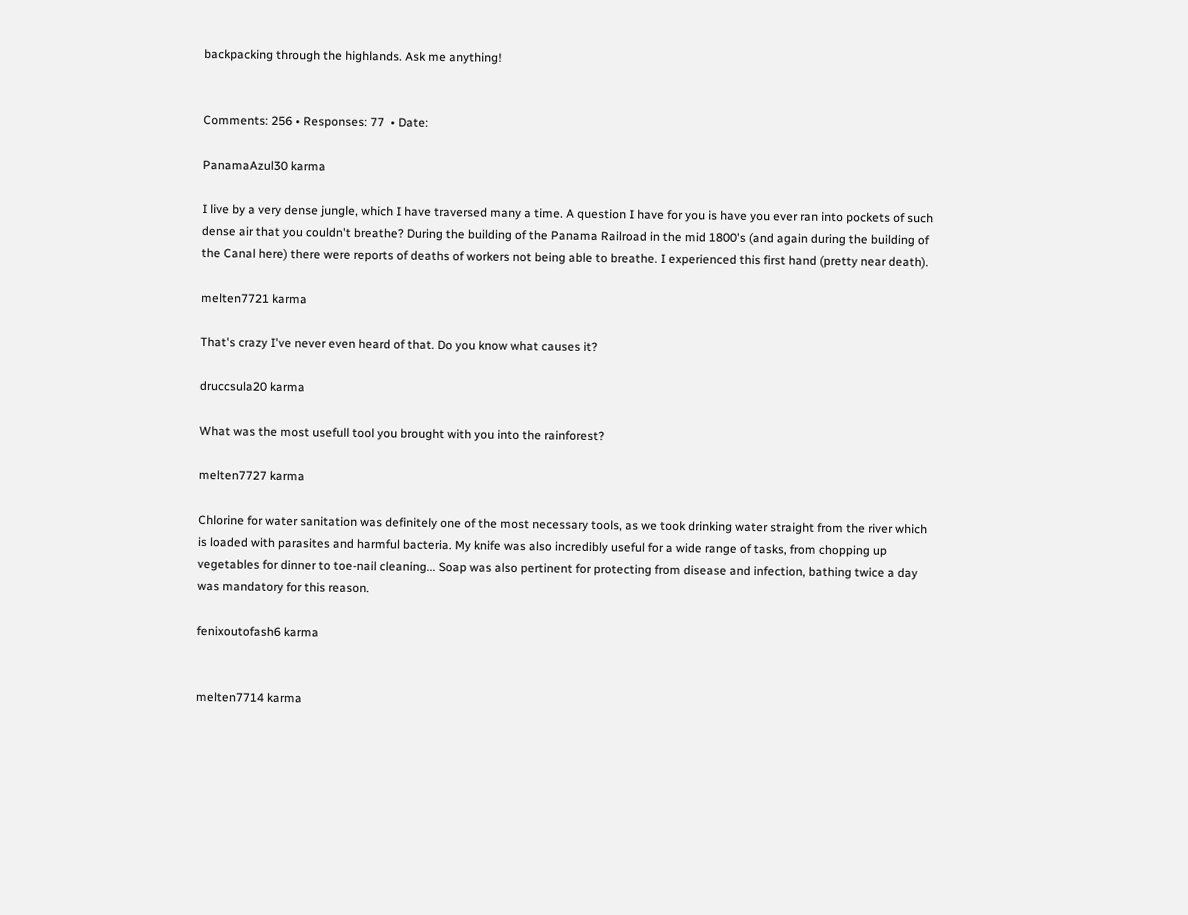backpacking through the highlands. Ask me anything!


Comments: 256 • Responses: 77  • Date:

PanamaAzul30 karma

I live by a very dense jungle, which I have traversed many a time. A question I have for you is have you ever ran into pockets of such dense air that you couldn't breathe? During the building of the Panama Railroad in the mid 1800's (and again during the building of the Canal here) there were reports of deaths of workers not being able to breathe. I experienced this first hand (pretty near death).

melten7721 karma

That's crazy I've never even heard of that. Do you know what causes it?

druccsula20 karma

What was the most usefull tool you brought with you into the rainforest?

melten7727 karma

Chlorine for water sanitation was definitely one of the most necessary tools, as we took drinking water straight from the river which is loaded with parasites and harmful bacteria. My knife was also incredibly useful for a wide range of tasks, from chopping up vegetables for dinner to toe-nail cleaning... Soap was also pertinent for protecting from disease and infection, bathing twice a day was mandatory for this reason.

fenixoutofash6 karma


melten7714 karma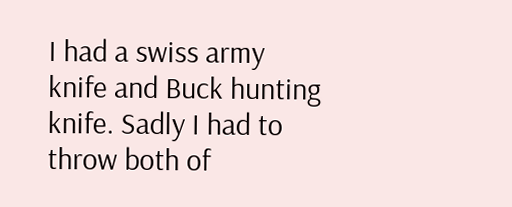I had a swiss army knife and Buck hunting knife. Sadly I had to throw both of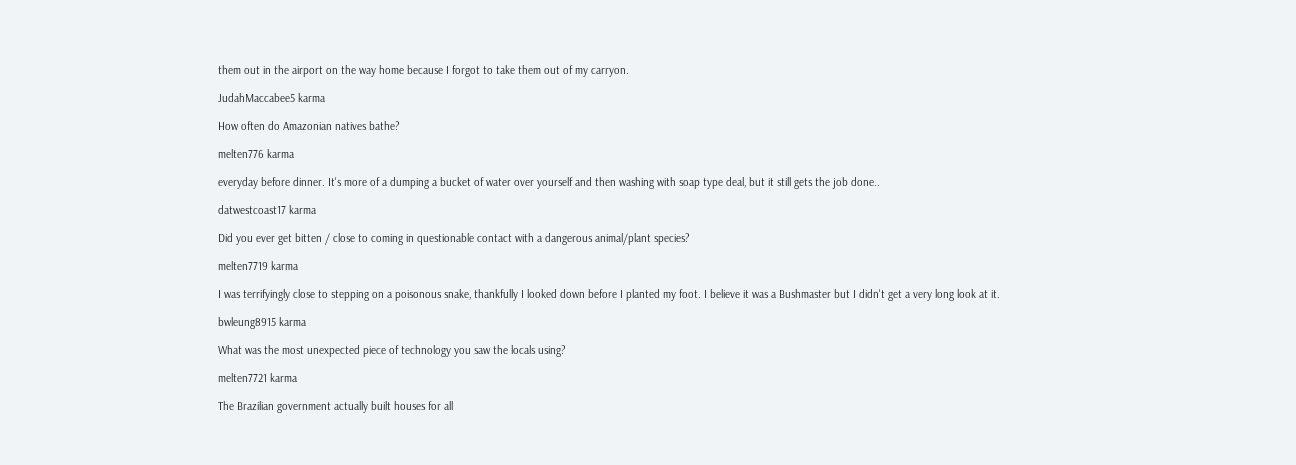them out in the airport on the way home because I forgot to take them out of my carryon.

JudahMaccabee5 karma

How often do Amazonian natives bathe?

melten776 karma

everyday before dinner. It's more of a dumping a bucket of water over yourself and then washing with soap type deal, but it still gets the job done..

datwestcoast17 karma

Did you ever get bitten / close to coming in questionable contact with a dangerous animal/plant species?

melten7719 karma

I was terrifyingly close to stepping on a poisonous snake, thankfully I looked down before I planted my foot. I believe it was a Bushmaster but I didn't get a very long look at it.

bwleung8915 karma

What was the most unexpected piece of technology you saw the locals using?

melten7721 karma

The Brazilian government actually built houses for all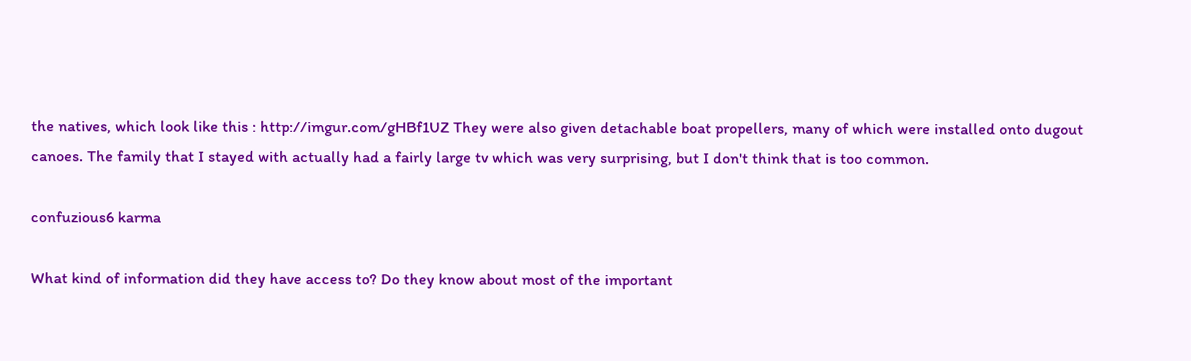the natives, which look like this : http://imgur.com/gHBf1UZ They were also given detachable boat propellers, many of which were installed onto dugout canoes. The family that I stayed with actually had a fairly large tv which was very surprising, but I don't think that is too common.

confuzious6 karma

What kind of information did they have access to? Do they know about most of the important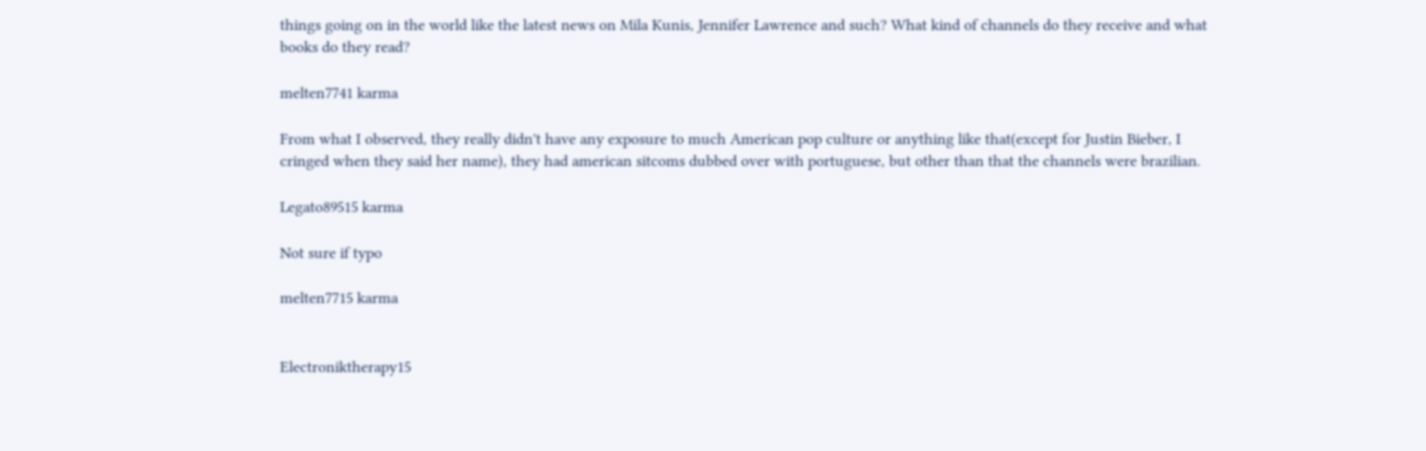things going on in the world like the latest news on Mila Kunis, Jennifer Lawrence and such? What kind of channels do they receive and what books do they read?

melten7741 karma

From what I observed, they really didn't have any exposure to much American pop culture or anything like that(except for Justin Bieber, I cringed when they said her name), they had american sitcoms dubbed over with portuguese, but other than that the channels were brazilian.

Legato89515 karma

Not sure if typo

melten7715 karma


Electroniktherapy15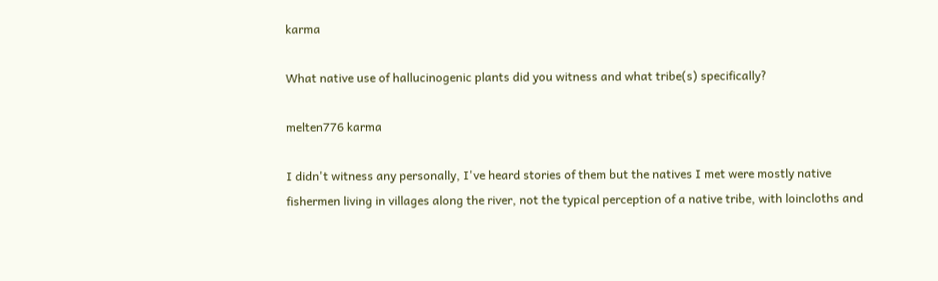karma

What native use of hallucinogenic plants did you witness and what tribe(s) specifically?

melten776 karma

I didn't witness any personally, I've heard stories of them but the natives I met were mostly native fishermen living in villages along the river, not the typical perception of a native tribe, with loincloths and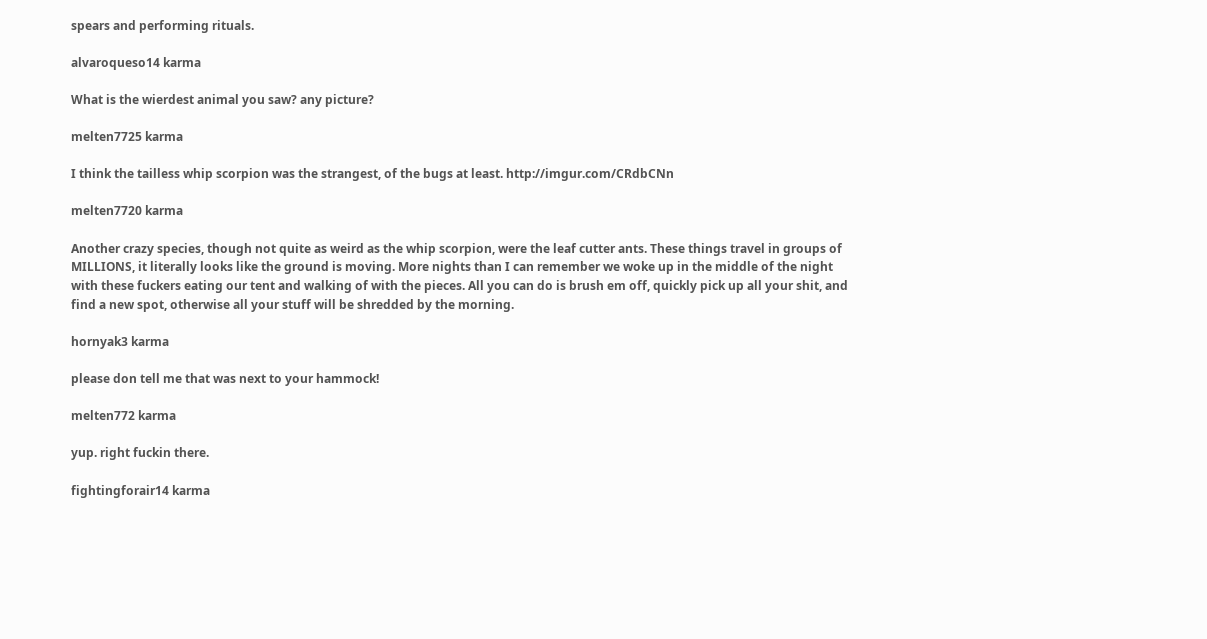spears and performing rituals.

alvaroqueso14 karma

What is the wierdest animal you saw? any picture?

melten7725 karma

I think the tailless whip scorpion was the strangest, of the bugs at least. http://imgur.com/CRdbCNn

melten7720 karma

Another crazy species, though not quite as weird as the whip scorpion, were the leaf cutter ants. These things travel in groups of MILLIONS, it literally looks like the ground is moving. More nights than I can remember we woke up in the middle of the night with these fuckers eating our tent and walking of with the pieces. All you can do is brush em off, quickly pick up all your shit, and find a new spot, otherwise all your stuff will be shredded by the morning.

hornyak3 karma

please don tell me that was next to your hammock!

melten772 karma

yup. right fuckin there.

fightingforair14 karma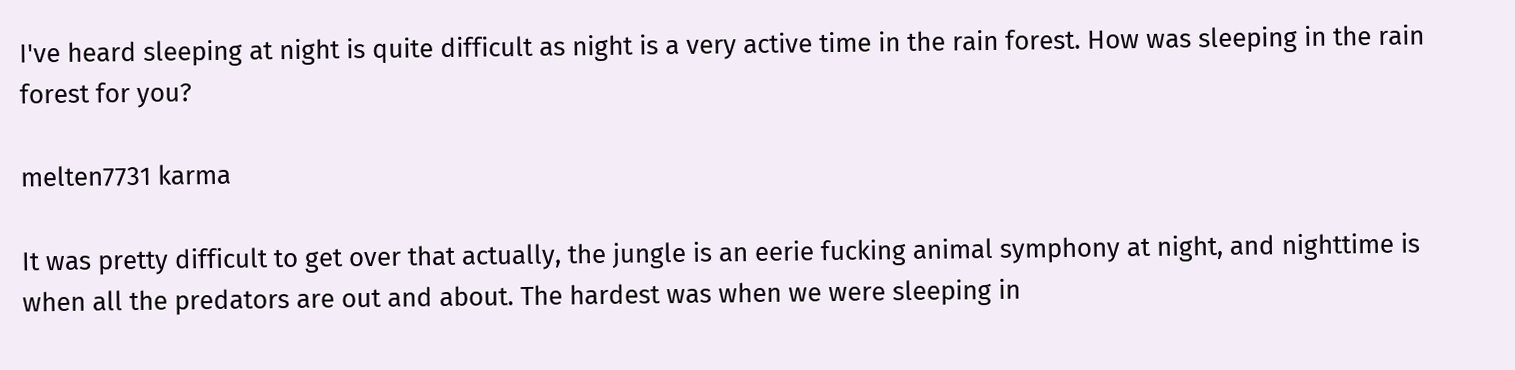I've heard sleeping at night is quite difficult as night is a very active time in the rain forest. How was sleeping in the rain forest for you?

melten7731 karma

It was pretty difficult to get over that actually, the jungle is an eerie fucking animal symphony at night, and nighttime is when all the predators are out and about. The hardest was when we were sleeping in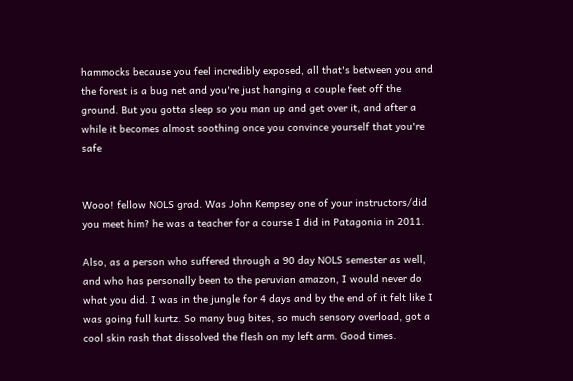hammocks because you feel incredibly exposed, all that's between you and the forest is a bug net and you're just hanging a couple feet off the ground. But you gotta sleep so you man up and get over it, and after a while it becomes almost soothing once you convince yourself that you're safe


Wooo! fellow NOLS grad. Was John Kempsey one of your instructors/did you meet him? he was a teacher for a course I did in Patagonia in 2011.

Also, as a person who suffered through a 90 day NOLS semester as well, and who has personally been to the peruvian amazon, I would never do what you did. I was in the jungle for 4 days and by the end of it felt like I was going full kurtz. So many bug bites, so much sensory overload, got a cool skin rash that dissolved the flesh on my left arm. Good times.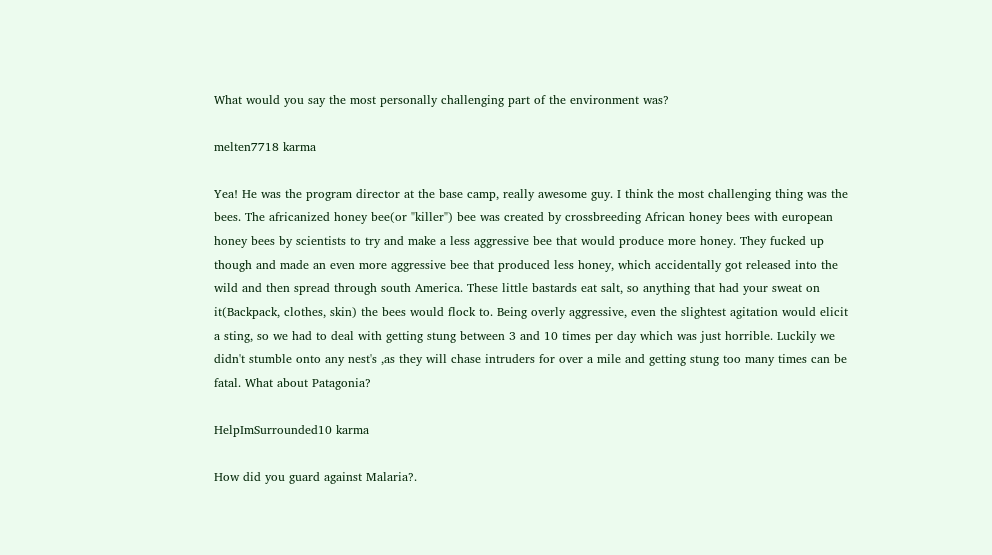What would you say the most personally challenging part of the environment was?

melten7718 karma

Yea! He was the program director at the base camp, really awesome guy. I think the most challenging thing was the bees. The africanized honey bee(or "killer") bee was created by crossbreeding African honey bees with european honey bees by scientists to try and make a less aggressive bee that would produce more honey. They fucked up though and made an even more aggressive bee that produced less honey, which accidentally got released into the wild and then spread through south America. These little bastards eat salt, so anything that had your sweat on it(Backpack, clothes, skin) the bees would flock to. Being overly aggressive, even the slightest agitation would elicit a sting, so we had to deal with getting stung between 3 and 10 times per day which was just horrible. Luckily we didn't stumble onto any nest's ,as they will chase intruders for over a mile and getting stung too many times can be fatal. What about Patagonia?

HelpImSurrounded10 karma

How did you guard against Malaria?.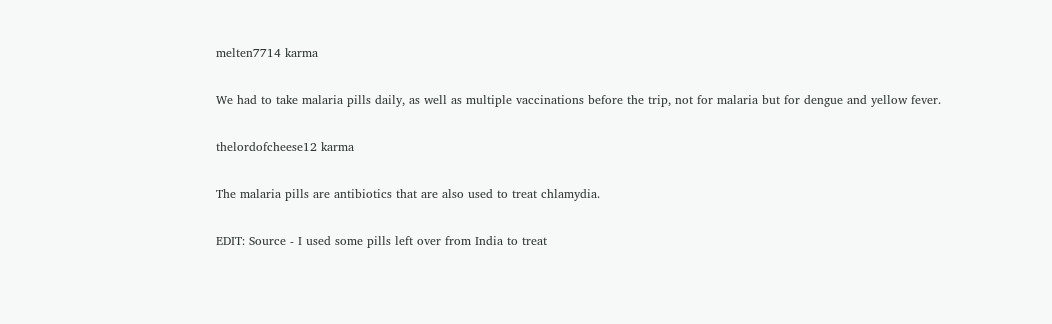melten7714 karma

We had to take malaria pills daily, as well as multiple vaccinations before the trip, not for malaria but for dengue and yellow fever.

thelordofcheese12 karma

The malaria pills are antibiotics that are also used to treat chlamydia.

EDIT: Source - I used some pills left over from India to treat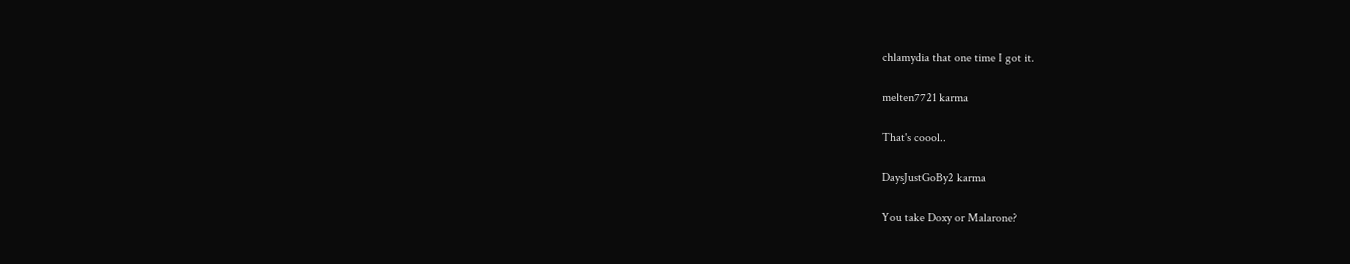chlamydia that one time I got it.

melten7721 karma

That's coool..

DaysJustGoBy2 karma

You take Doxy or Malarone?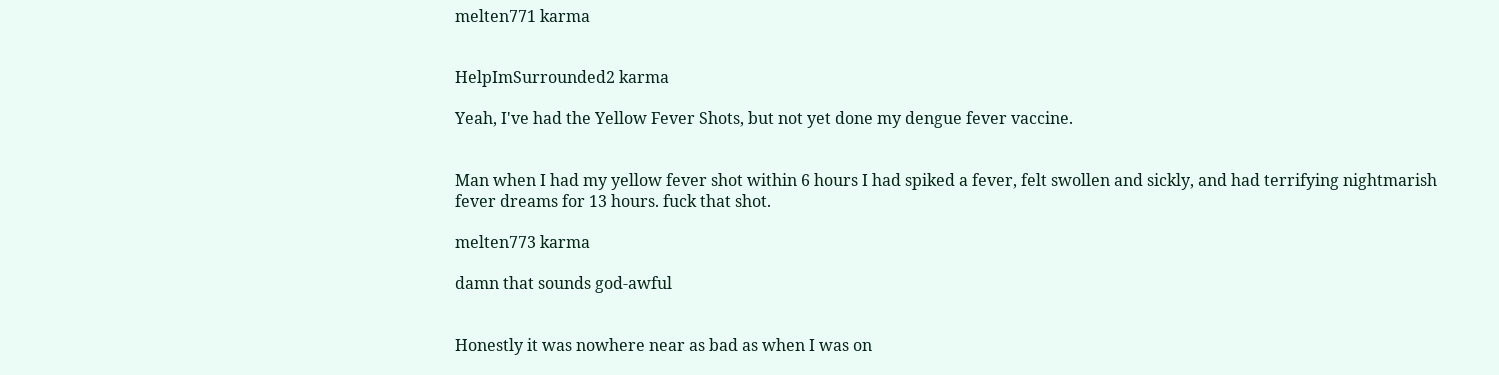melten771 karma


HelpImSurrounded2 karma

Yeah, I've had the Yellow Fever Shots, but not yet done my dengue fever vaccine.


Man when I had my yellow fever shot within 6 hours I had spiked a fever, felt swollen and sickly, and had terrifying nightmarish fever dreams for 13 hours. fuck that shot.

melten773 karma

damn that sounds god-awful


Honestly it was nowhere near as bad as when I was on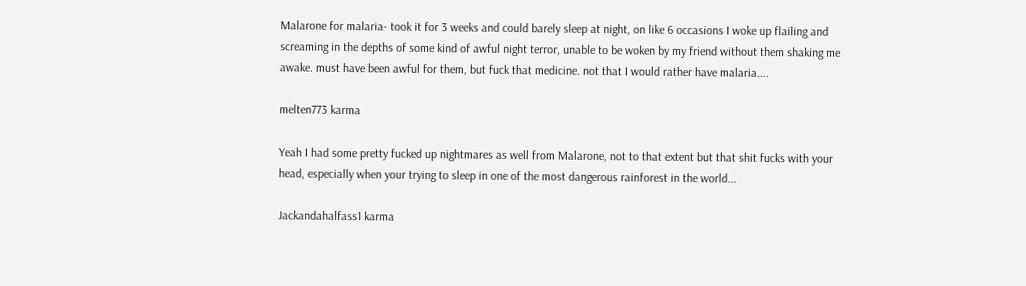Malarone for malaria- took it for 3 weeks and could barely sleep at night, on like 6 occasions I woke up flailing and screaming in the depths of some kind of awful night terror, unable to be woken by my friend without them shaking me awake. must have been awful for them, but fuck that medicine. not that I would rather have malaria....

melten773 karma

Yeah I had some pretty fucked up nightmares as well from Malarone, not to that extent but that shit fucks with your head, especially when your trying to sleep in one of the most dangerous rainforest in the world...

Jackandahalfass1 karma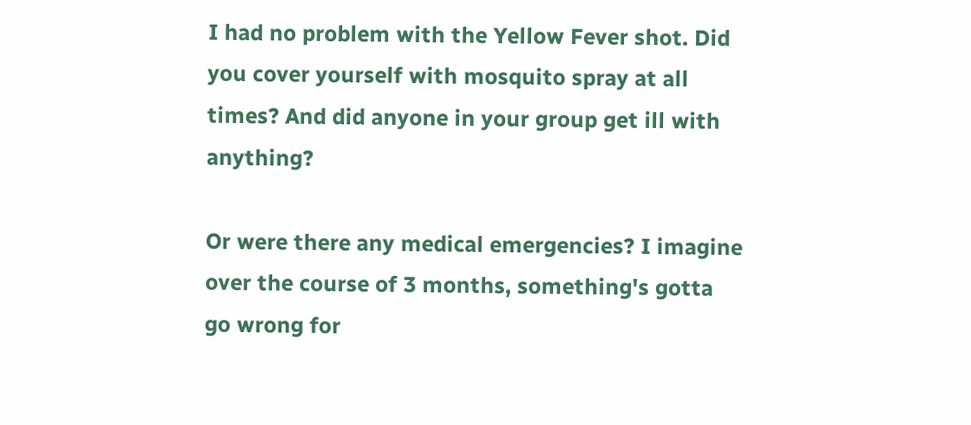I had no problem with the Yellow Fever shot. Did you cover yourself with mosquito spray at all times? And did anyone in your group get ill with anything?

Or were there any medical emergencies? I imagine over the course of 3 months, something's gotta go wrong for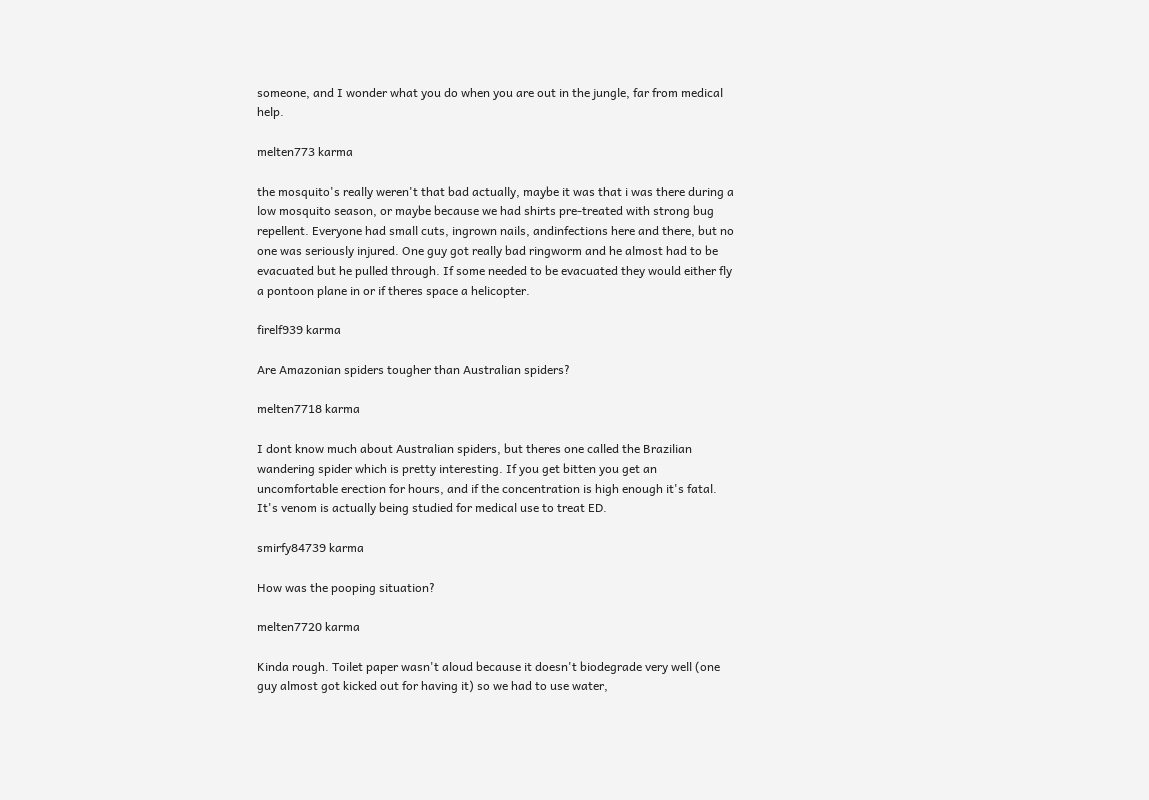someone, and I wonder what you do when you are out in the jungle, far from medical help.

melten773 karma

the mosquito's really weren't that bad actually, maybe it was that i was there during a low mosquito season, or maybe because we had shirts pre-treated with strong bug repellent. Everyone had small cuts, ingrown nails, andinfections here and there, but no one was seriously injured. One guy got really bad ringworm and he almost had to be evacuated but he pulled through. If some needed to be evacuated they would either fly a pontoon plane in or if theres space a helicopter.

firelf939 karma

Are Amazonian spiders tougher than Australian spiders?

melten7718 karma

I dont know much about Australian spiders, but theres one called the Brazilian wandering spider which is pretty interesting. If you get bitten you get an uncomfortable erection for hours, and if the concentration is high enough it's fatal. It's venom is actually being studied for medical use to treat ED.

smirfy84739 karma

How was the pooping situation?

melten7720 karma

Kinda rough. Toilet paper wasn't aloud because it doesn't biodegrade very well (one guy almost got kicked out for having it) so we had to use water,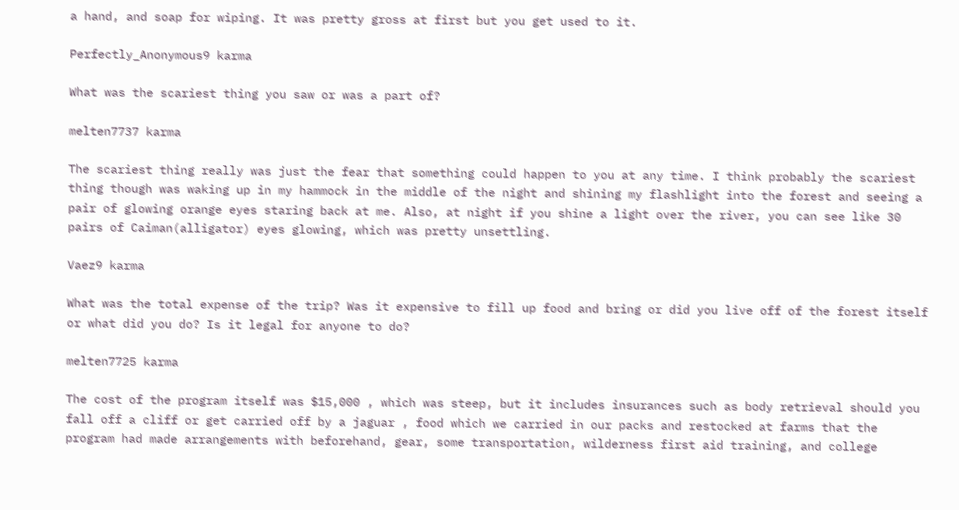a hand, and soap for wiping. It was pretty gross at first but you get used to it.

Perfectly_Anonymous9 karma

What was the scariest thing you saw or was a part of?

melten7737 karma

The scariest thing really was just the fear that something could happen to you at any time. I think probably the scariest thing though was waking up in my hammock in the middle of the night and shining my flashlight into the forest and seeing a pair of glowing orange eyes staring back at me. Also, at night if you shine a light over the river, you can see like 30 pairs of Caiman(alligator) eyes glowing, which was pretty unsettling.

Vaez9 karma

What was the total expense of the trip? Was it expensive to fill up food and bring or did you live off of the forest itself or what did you do? Is it legal for anyone to do?

melten7725 karma

The cost of the program itself was $15,000 , which was steep, but it includes insurances such as body retrieval should you fall off a cliff or get carried off by a jaguar , food which we carried in our packs and restocked at farms that the program had made arrangements with beforehand, gear, some transportation, wilderness first aid training, and college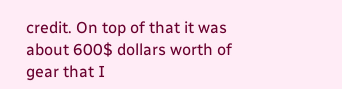credit. On top of that it was about 600$ dollars worth of gear that I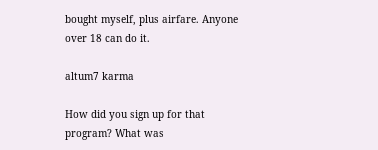bought myself, plus airfare. Anyone over 18 can do it.

altum7 karma

How did you sign up for that program? What was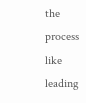the process like leading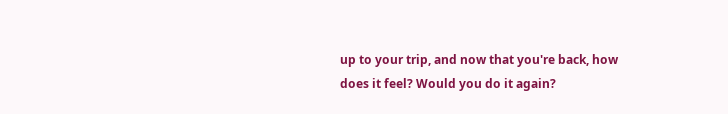up to your trip, and now that you're back, how does it feel? Would you do it again?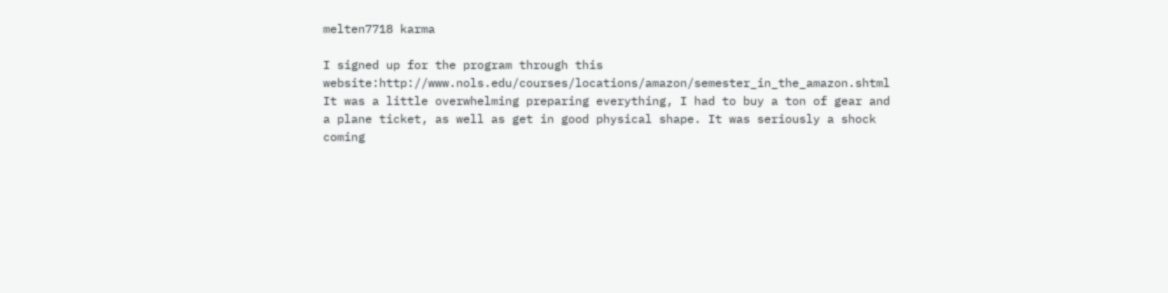melten7718 karma

I signed up for the program through this website:http://www.nols.edu/courses/locations/amazon/semester_in_the_amazon.shtml It was a little overwhelming preparing everything, I had to buy a ton of gear and a plane ticket, as well as get in good physical shape. It was seriously a shock coming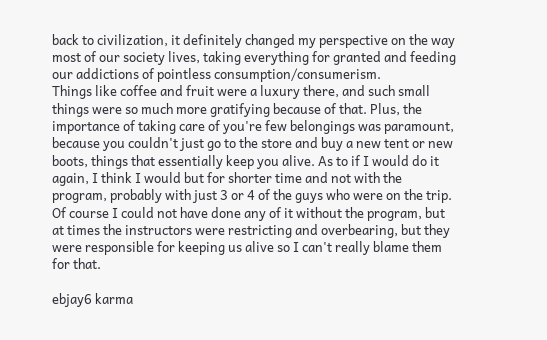back to civilization, it definitely changed my perspective on the way most of our society lives, taking everything for granted and feeding our addictions of pointless consumption/consumerism.
Things like coffee and fruit were a luxury there, and such small things were so much more gratifying because of that. Plus, the importance of taking care of you're few belongings was paramount, because you couldn't just go to the store and buy a new tent or new boots, things that essentially keep you alive. As to if I would do it again, I think I would but for shorter time and not with the program, probably with just 3 or 4 of the guys who were on the trip. Of course I could not have done any of it without the program, but at times the instructors were restricting and overbearing, but they were responsible for keeping us alive so I can't really blame them for that.

ebjay6 karma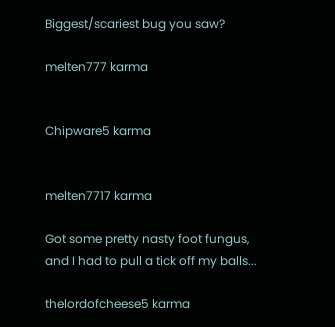Biggest/scariest bug you saw?

melten777 karma


Chipware5 karma


melten7717 karma

Got some pretty nasty foot fungus, and I had to pull a tick off my balls...

thelordofcheese5 karma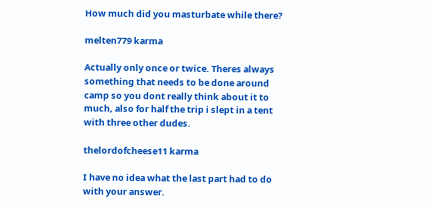How much did you masturbate while there?

melten779 karma

Actually only once or twice. Theres always something that needs to be done around camp so you dont really think about it to much, also for half the trip i slept in a tent with three other dudes.

thelordofcheese11 karma

I have no idea what the last part had to do with your answer.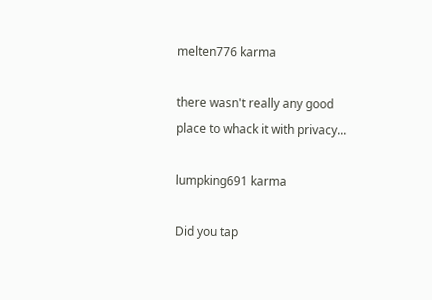melten776 karma

there wasn't really any good place to whack it with privacy...

lumpking691 karma

Did you tap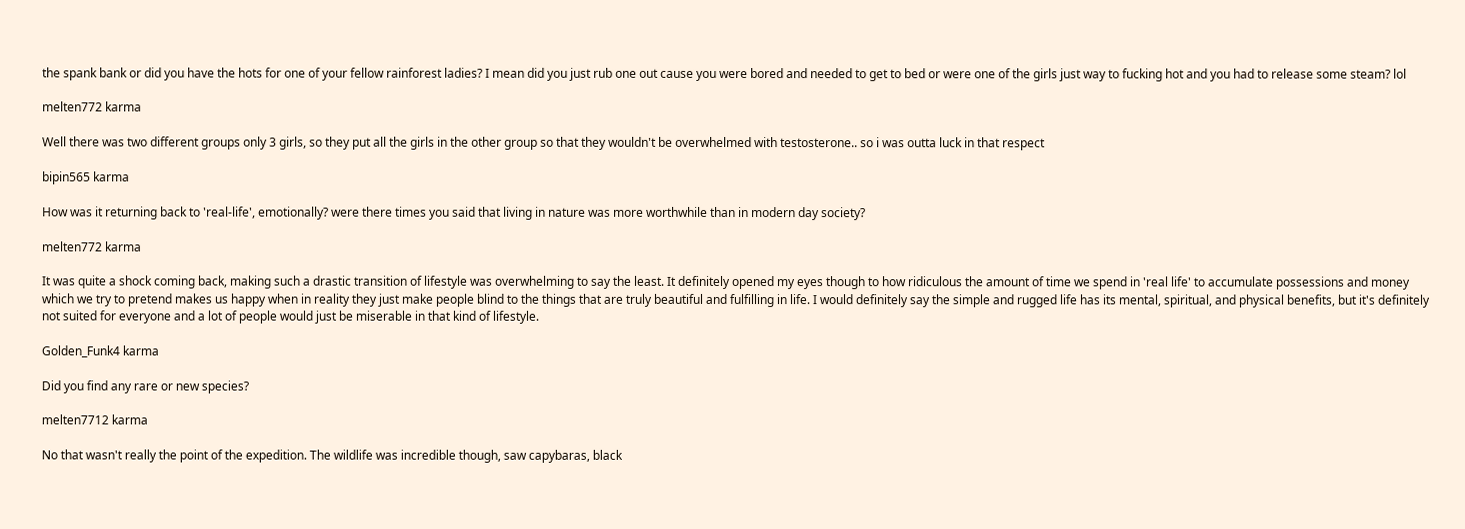the spank bank or did you have the hots for one of your fellow rainforest ladies? I mean did you just rub one out cause you were bored and needed to get to bed or were one of the girls just way to fucking hot and you had to release some steam? lol

melten772 karma

Well there was two different groups only 3 girls, so they put all the girls in the other group so that they wouldn't be overwhelmed with testosterone.. so i was outta luck in that respect

bipin565 karma

How was it returning back to 'real-life', emotionally? were there times you said that living in nature was more worthwhile than in modern day society?

melten772 karma

It was quite a shock coming back, making such a drastic transition of lifestyle was overwhelming to say the least. It definitely opened my eyes though to how ridiculous the amount of time we spend in 'real life' to accumulate possessions and money which we try to pretend makes us happy when in reality they just make people blind to the things that are truly beautiful and fulfilling in life. I would definitely say the simple and rugged life has its mental, spiritual, and physical benefits, but it's definitely not suited for everyone and a lot of people would just be miserable in that kind of lifestyle.

Golden_Funk4 karma

Did you find any rare or new species?

melten7712 karma

No that wasn't really the point of the expedition. The wildlife was incredible though, saw capybaras, black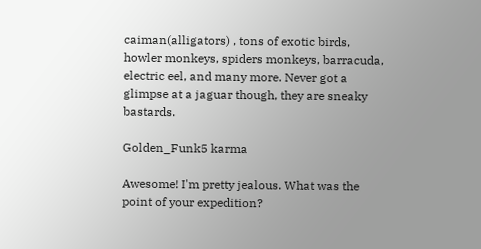caiman(alligators) , tons of exotic birds, howler monkeys, spiders monkeys, barracuda, electric eel, and many more. Never got a glimpse at a jaguar though, they are sneaky bastards.

Golden_Funk5 karma

Awesome! I'm pretty jealous. What was the point of your expedition?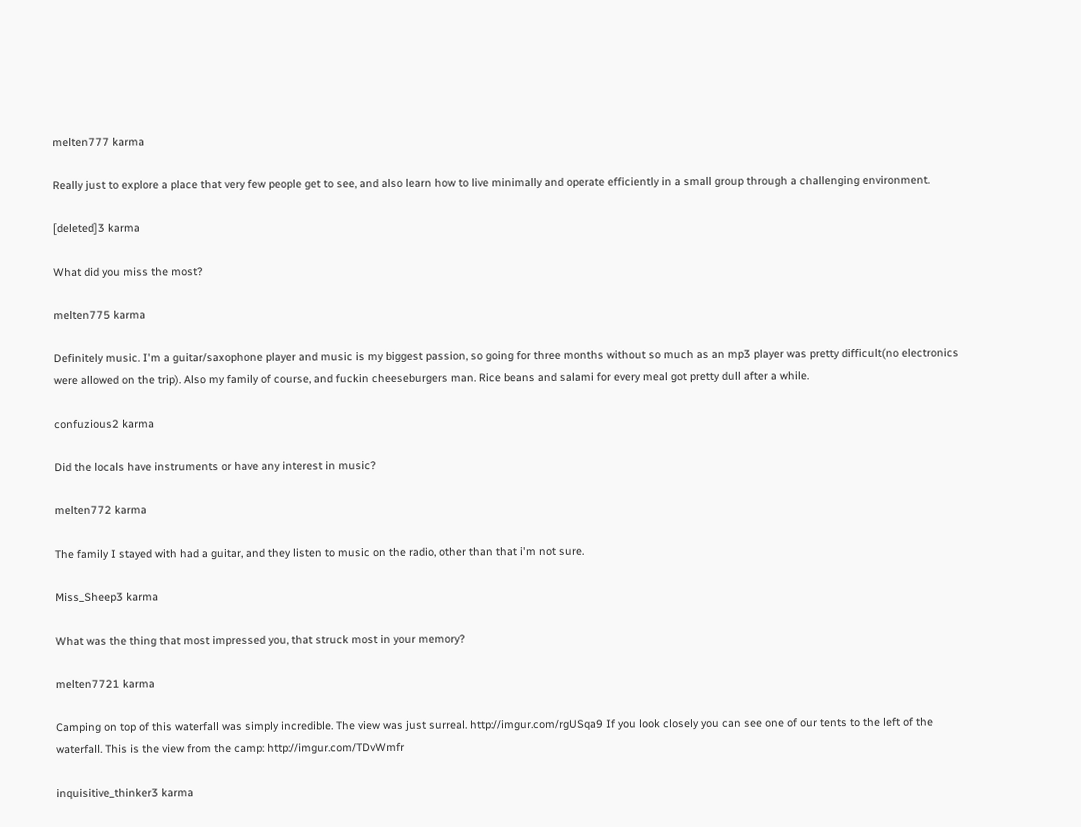melten777 karma

Really just to explore a place that very few people get to see, and also learn how to live minimally and operate efficiently in a small group through a challenging environment.

[deleted]3 karma

What did you miss the most?

melten775 karma

Definitely music. I'm a guitar/saxophone player and music is my biggest passion, so going for three months without so much as an mp3 player was pretty difficult(no electronics were allowed on the trip). Also my family of course, and fuckin cheeseburgers man. Rice beans and salami for every meal got pretty dull after a while.

confuzious2 karma

Did the locals have instruments or have any interest in music?

melten772 karma

The family I stayed with had a guitar, and they listen to music on the radio, other than that i'm not sure.

Miss_Sheep3 karma

What was the thing that most impressed you, that struck most in your memory?

melten7721 karma

Camping on top of this waterfall was simply incredible. The view was just surreal. http://imgur.com/rgUSqa9 If you look closely you can see one of our tents to the left of the waterfall. This is the view from the camp: http://imgur.com/TDvWmfr

inquisitive_thinker3 karma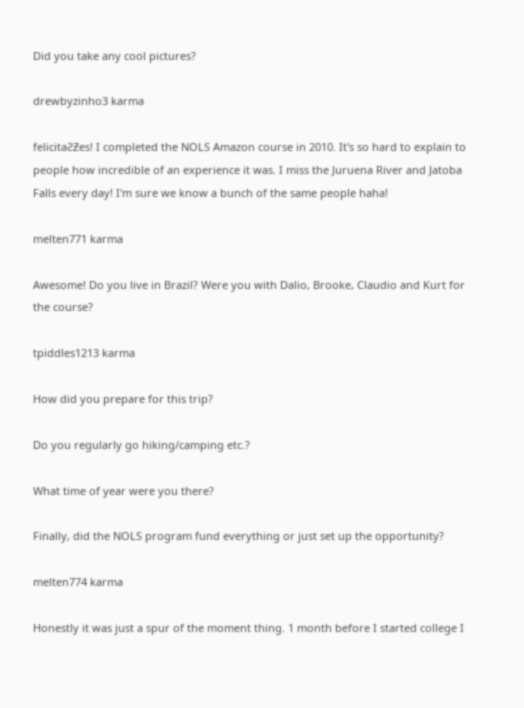Did you take any cool pictures?

drewbyzinho3 karma

felicitaƧƵes! I completed the NOLS Amazon course in 2010. It's so hard to explain to people how incredible of an experience it was. I miss the Juruena River and Jatoba Falls every day! I'm sure we know a bunch of the same people haha!

melten771 karma

Awesome! Do you live in Brazil? Were you with Dalio, Brooke, Claudio and Kurt for the course?

tpiddles1213 karma

How did you prepare for this trip?

Do you regularly go hiking/camping etc.?

What time of year were you there?

Finally, did the NOLS program fund everything or just set up the opportunity?

melten774 karma

Honestly it was just a spur of the moment thing. 1 month before I started college I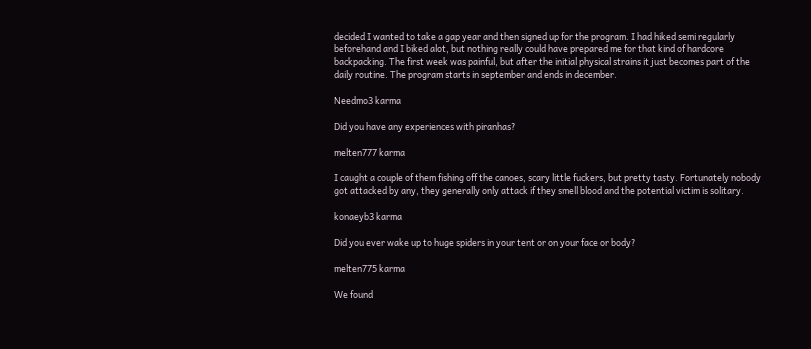decided I wanted to take a gap year and then signed up for the program. I had hiked semi regularly beforehand and I biked alot, but nothing really could have prepared me for that kind of hardcore backpacking. The first week was painful, but after the initial physical strains it just becomes part of the daily routine. The program starts in september and ends in december.

Needmo3 karma

Did you have any experiences with piranhas?

melten777 karma

I caught a couple of them fishing off the canoes, scary little fuckers, but pretty tasty. Fortunately nobody got attacked by any, they generally only attack if they smell blood and the potential victim is solitary.

konaeyb3 karma

Did you ever wake up to huge spiders in your tent or on your face or body?

melten775 karma

We found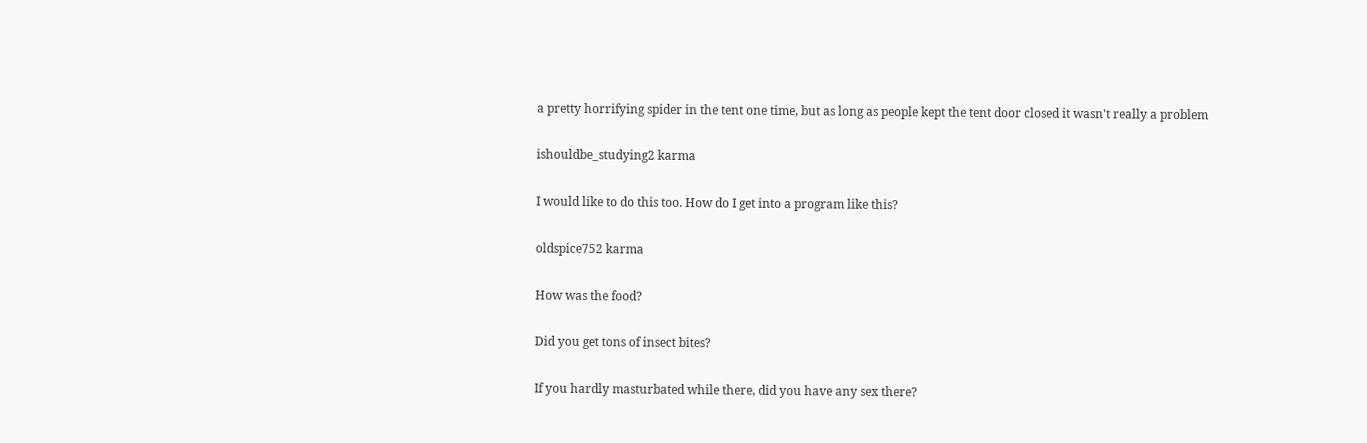a pretty horrifying spider in the tent one time, but as long as people kept the tent door closed it wasn't really a problem

ishouldbe_studying2 karma

I would like to do this too. How do I get into a program like this?

oldspice752 karma

How was the food?

Did you get tons of insect bites?

If you hardly masturbated while there, did you have any sex there?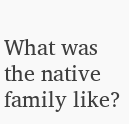What was the native family like?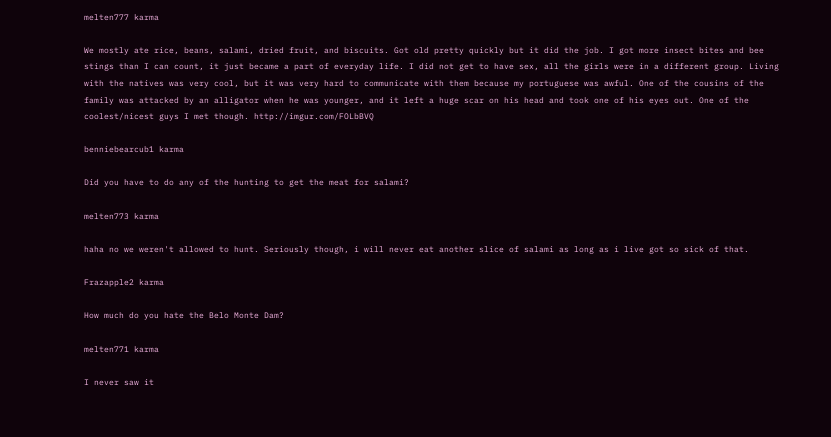melten777 karma

We mostly ate rice, beans, salami, dried fruit, and biscuits. Got old pretty quickly but it did the job. I got more insect bites and bee stings than I can count, it just became a part of everyday life. I did not get to have sex, all the girls were in a different group. Living with the natives was very cool, but it was very hard to communicate with them because my portuguese was awful. One of the cousins of the family was attacked by an alligator when he was younger, and it left a huge scar on his head and took one of his eyes out. One of the coolest/nicest guys I met though. http://imgur.com/FOLbBVQ

benniebearcub1 karma

Did you have to do any of the hunting to get the meat for salami?

melten773 karma

haha no we weren't allowed to hunt. Seriously though, i will never eat another slice of salami as long as i live got so sick of that.

Frazapple2 karma

How much do you hate the Belo Monte Dam?

melten771 karma

I never saw it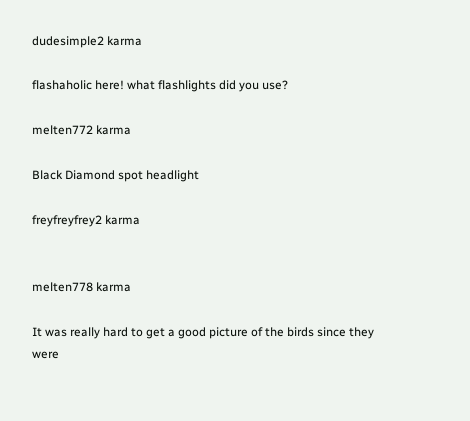dudesimple2 karma

flashaholic here! what flashlights did you use?

melten772 karma

Black Diamond spot headlight

freyfreyfrey2 karma


melten778 karma

It was really hard to get a good picture of the birds since they were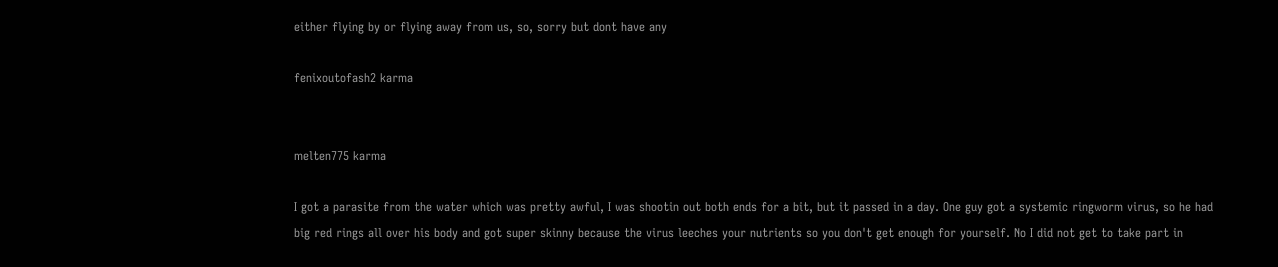either flying by or flying away from us, so, sorry but dont have any

fenixoutofash2 karma


melten775 karma

I got a parasite from the water which was pretty awful, I was shootin out both ends for a bit, but it passed in a day. One guy got a systemic ringworm virus, so he had big red rings all over his body and got super skinny because the virus leeches your nutrients so you don't get enough for yourself. No I did not get to take part in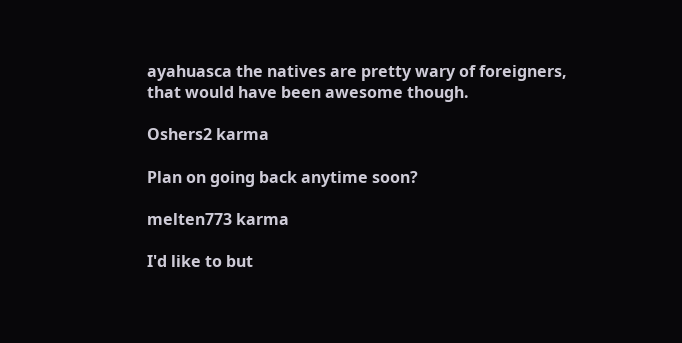ayahuasca the natives are pretty wary of foreigners, that would have been awesome though.

Oshers2 karma

Plan on going back anytime soon?

melten773 karma

I'd like to but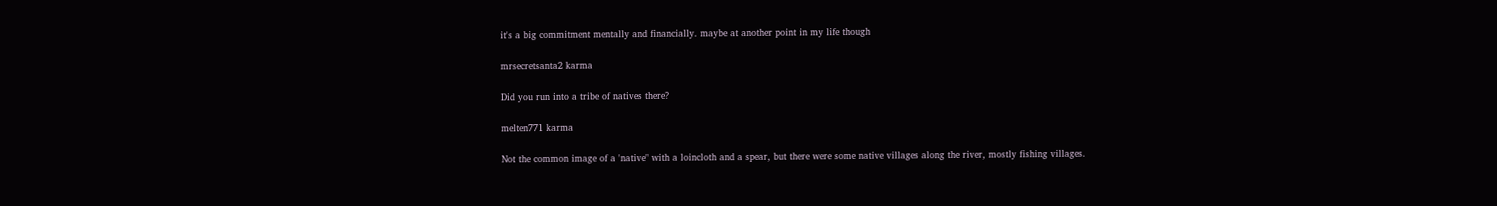it's a big commitment mentally and financially. maybe at another point in my life though

mrsecretsanta2 karma

Did you run into a tribe of natives there?

melten771 karma

Not the common image of a 'native" with a loincloth and a spear, but there were some native villages along the river, mostly fishing villages.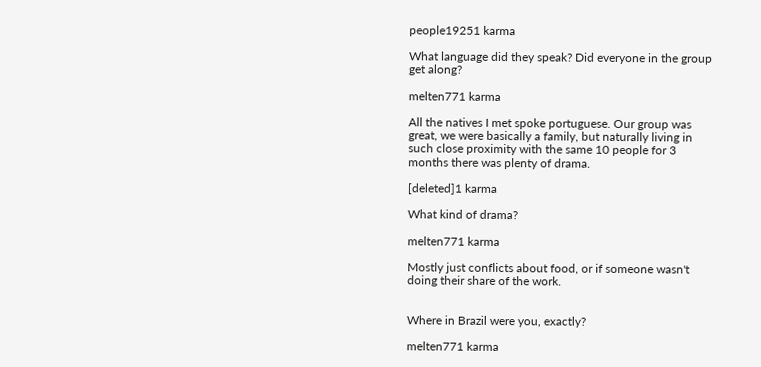people19251 karma

What language did they speak? Did everyone in the group get along?

melten771 karma

All the natives I met spoke portuguese. Our group was great, we were basically a family, but naturally living in such close proximity with the same 10 people for 3 months there was plenty of drama.

[deleted]1 karma

What kind of drama?

melten771 karma

Mostly just conflicts about food, or if someone wasn't doing their share of the work.


Where in Brazil were you, exactly?

melten771 karma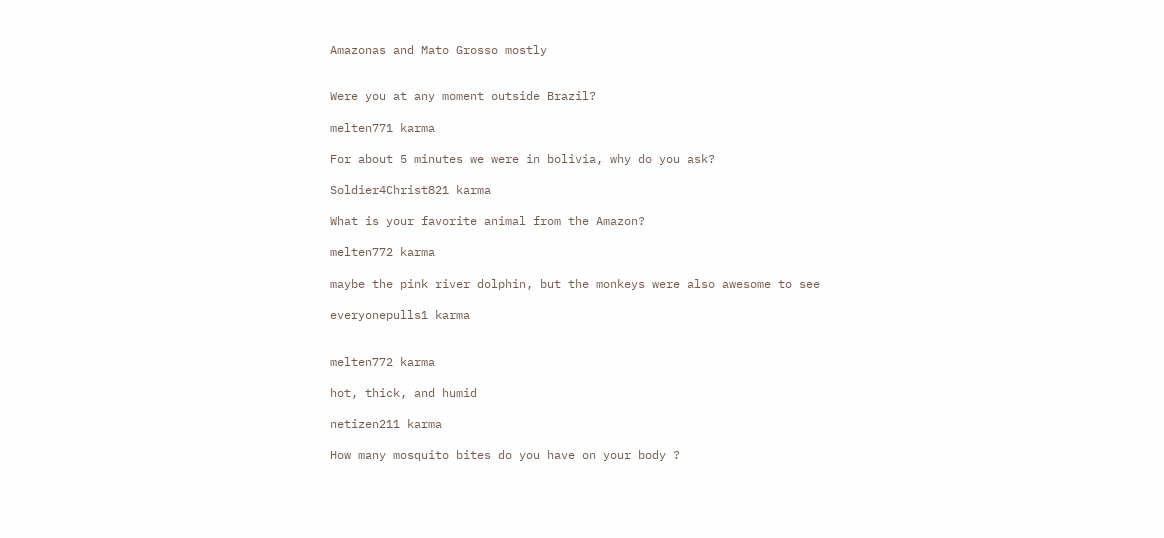Amazonas and Mato Grosso mostly


Were you at any moment outside Brazil?

melten771 karma

For about 5 minutes we were in bolivia, why do you ask?

Soldier4Christ821 karma

What is your favorite animal from the Amazon?

melten772 karma

maybe the pink river dolphin, but the monkeys were also awesome to see

everyonepulls1 karma


melten772 karma

hot, thick, and humid

netizen211 karma

How many mosquito bites do you have on your body ?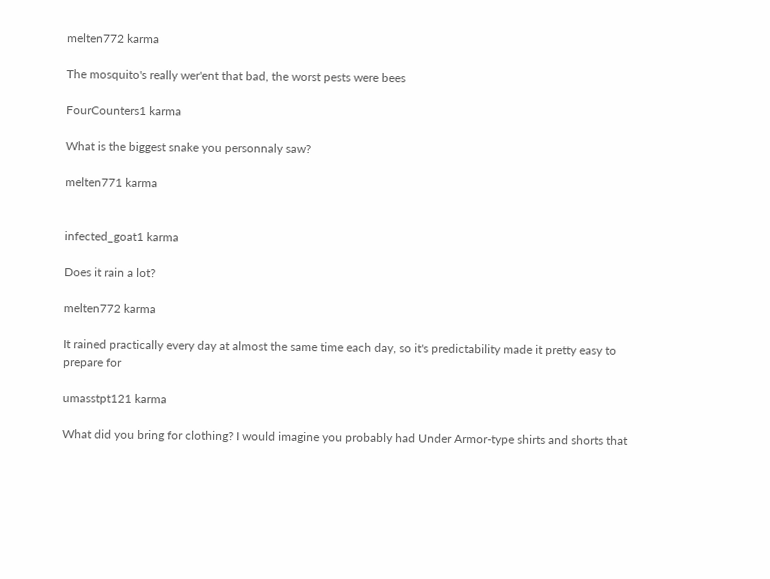melten772 karma

The mosquito's really wer'ent that bad, the worst pests were bees

FourCounters1 karma

What is the biggest snake you personnaly saw?

melten771 karma


infected_goat1 karma

Does it rain a lot?

melten772 karma

It rained practically every day at almost the same time each day, so it's predictability made it pretty easy to prepare for

umasstpt121 karma

What did you bring for clothing? I would imagine you probably had Under Armor-type shirts and shorts that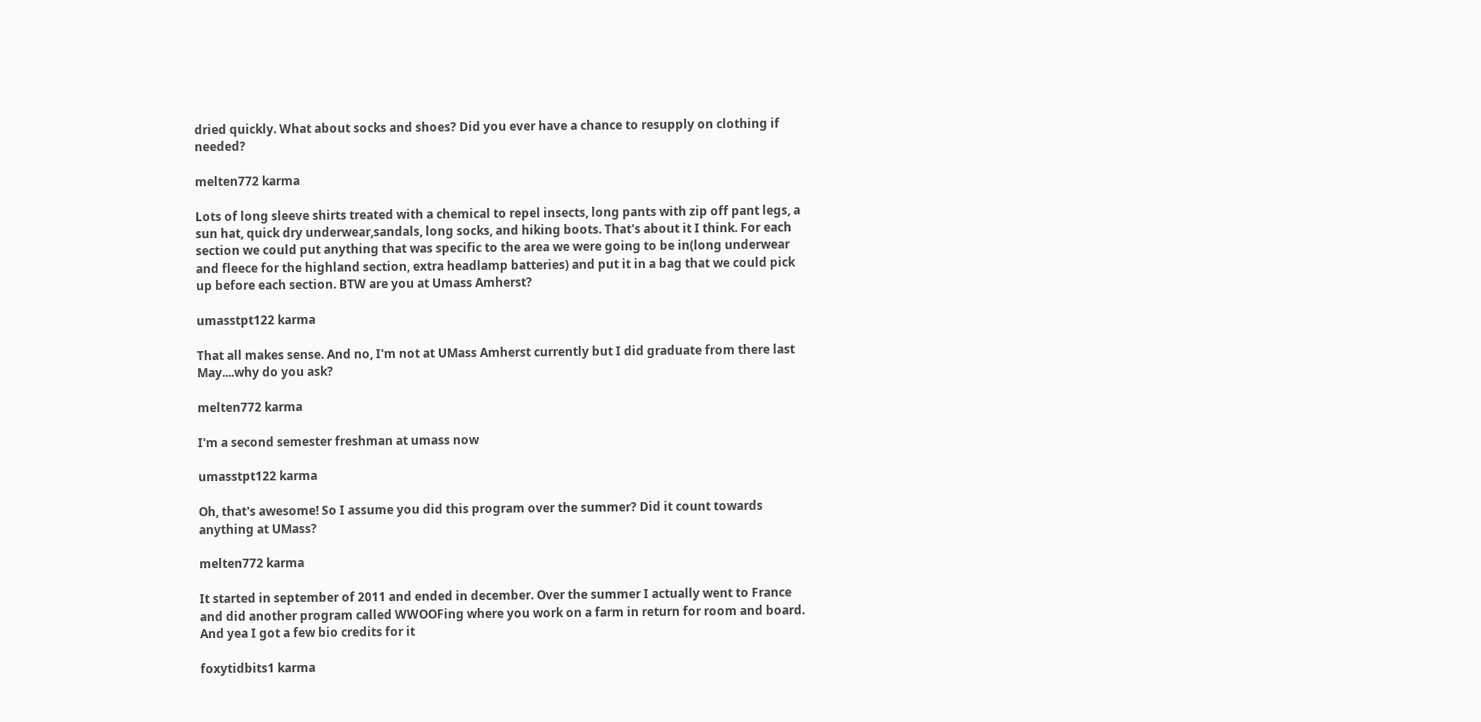dried quickly. What about socks and shoes? Did you ever have a chance to resupply on clothing if needed?

melten772 karma

Lots of long sleeve shirts treated with a chemical to repel insects, long pants with zip off pant legs, a sun hat, quick dry underwear,sandals, long socks, and hiking boots. That's about it I think. For each section we could put anything that was specific to the area we were going to be in(long underwear and fleece for the highland section, extra headlamp batteries) and put it in a bag that we could pick up before each section. BTW are you at Umass Amherst?

umasstpt122 karma

That all makes sense. And no, I'm not at UMass Amherst currently but I did graduate from there last May....why do you ask?

melten772 karma

I'm a second semester freshman at umass now

umasstpt122 karma

Oh, that's awesome! So I assume you did this program over the summer? Did it count towards anything at UMass?

melten772 karma

It started in september of 2011 and ended in december. Over the summer I actually went to France and did another program called WWOOFing where you work on a farm in return for room and board. And yea I got a few bio credits for it

foxytidbits1 karma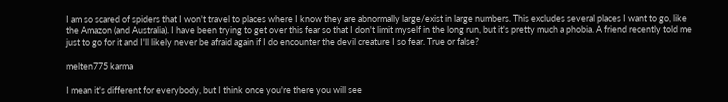I am so scared of spiders that I won't travel to places where I know they are abnormally large/exist in large numbers. This excludes several places I want to go, like the Amazon (and Australia). I have been trying to get over this fear so that I don't limit myself in the long run, but it's pretty much a phobia. A friend recently told me just to go for it and I'll likely never be afraid again if I do encounter the devil creature I so fear. True or false?

melten775 karma

I mean it's different for everybody, but I think once you're there you will see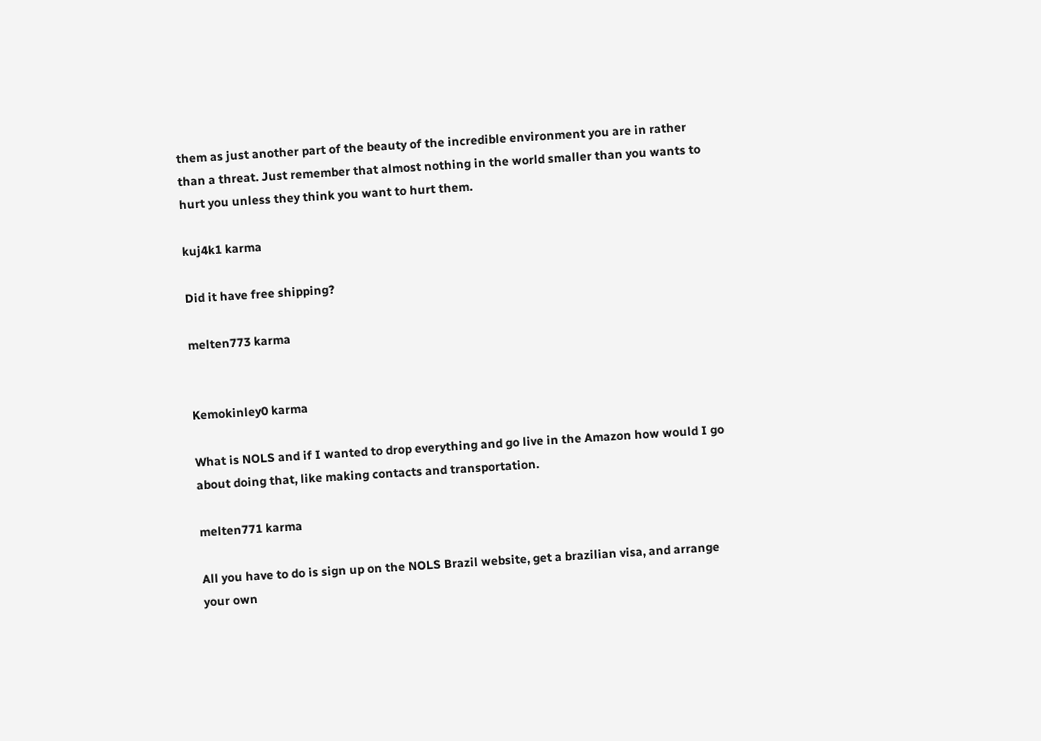them as just another part of the beauty of the incredible environment you are in rather than a threat. Just remember that almost nothing in the world smaller than you wants to hurt you unless they think you want to hurt them.

kuj4k1 karma

Did it have free shipping?

melten773 karma


Kemokinley0 karma

What is NOLS and if I wanted to drop everything and go live in the Amazon how would I go about doing that, like making contacts and transportation.

melten771 karma

All you have to do is sign up on the NOLS Brazil website, get a brazilian visa, and arrange your own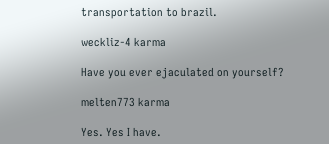transportation to brazil.

weckliz-4 karma

Have you ever ejaculated on yourself?

melten773 karma

Yes. Yes I have.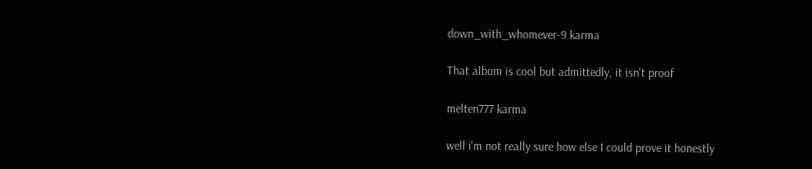down_with_whomever-9 karma

That album is cool but admittedly, it isn't proof

melten777 karma

well i'm not really sure how else I could prove it honestly